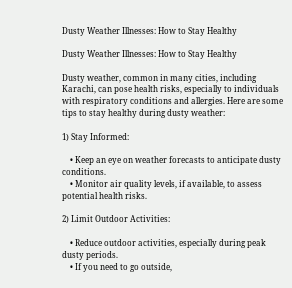Dusty Weather Illnesses: How to Stay Healthy

Dusty Weather Illnesses: How to Stay Healthy

Dusty weather, common in many cities, including Karachi, can pose health risks, especially to individuals with respiratory conditions and allergies. Here are some tips to stay healthy during dusty weather:

1) Stay Informed:

    • Keep an eye on weather forecasts to anticipate dusty conditions.
    • Monitor air quality levels, if available, to assess potential health risks.

2) Limit Outdoor Activities:

    • Reduce outdoor activities, especially during peak dusty periods.
    • If you need to go outside,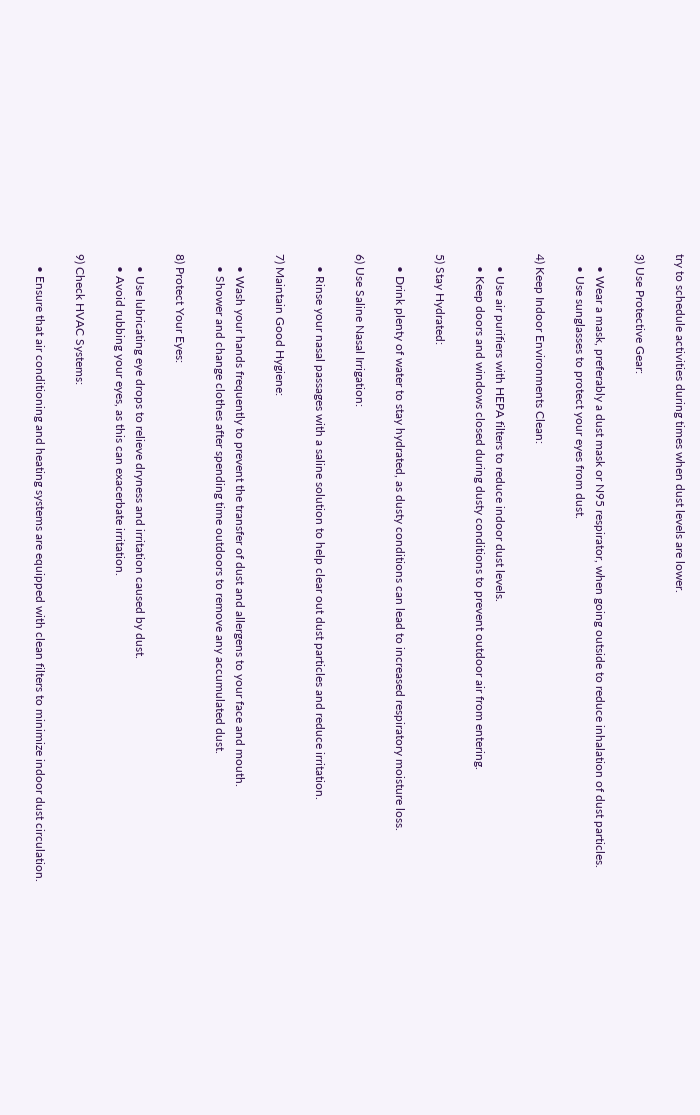try to schedule activities during times when dust levels are lower.

3) Use Protective Gear:

    • Wear a mask, preferably a dust mask or N95 respirator, when going outside to reduce inhalation of dust particles.
    • Use sunglasses to protect your eyes from dust.

4) Keep Indoor Environments Clean:

    • Use air purifiers with HEPA filters to reduce indoor dust levels.
    • Keep doors and windows closed during dusty conditions to prevent outdoor air from entering.

5) Stay Hydrated:

    • Drink plenty of water to stay hydrated, as dusty conditions can lead to increased respiratory moisture loss.

6) Use Saline Nasal Irrigation:

    • Rinse your nasal passages with a saline solution to help clear out dust particles and reduce irritation.

7) Maintain Good Hygiene:

    • Wash your hands frequently to prevent the transfer of dust and allergens to your face and mouth.
    • Shower and change clothes after spending time outdoors to remove any accumulated dust.

8) Protect Your Eyes:

    • Use lubricating eye drops to relieve dryness and irritation caused by dust.
    • Avoid rubbing your eyes, as this can exacerbate irritation.

9) Check HVAC Systems:

    • Ensure that air conditioning and heating systems are equipped with clean filters to minimize indoor dust circulation.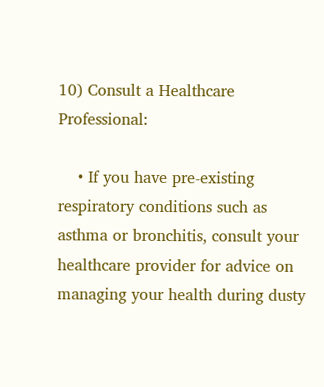10) Consult a Healthcare Professional:

    • If you have pre-existing respiratory conditions such as asthma or bronchitis, consult your healthcare provider for advice on managing your health during dusty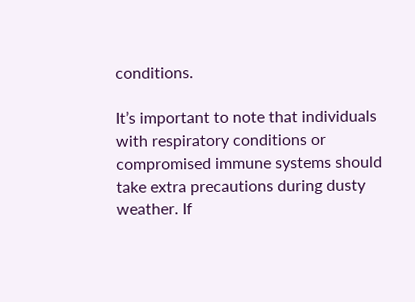conditions.

It’s important to note that individuals with respiratory conditions or compromised immune systems should take extra precautions during dusty weather. If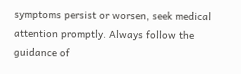symptoms persist or worsen, seek medical attention promptly. Always follow the guidance of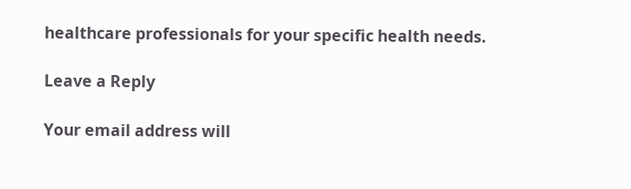healthcare professionals for your specific health needs.

Leave a Reply

Your email address will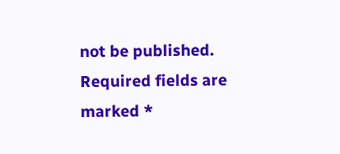not be published. Required fields are marked *